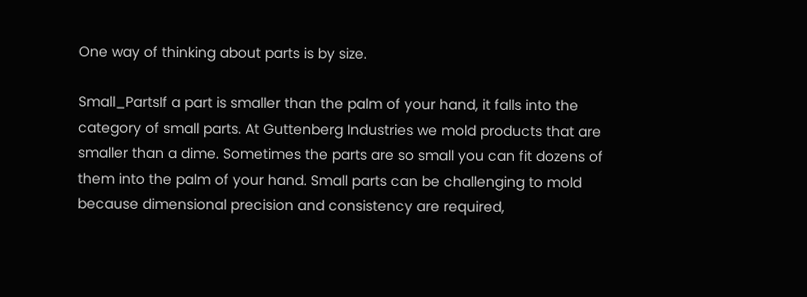One way of thinking about parts is by size.

Small_PartsIf a part is smaller than the palm of your hand, it falls into the category of small parts. At Guttenberg Industries we mold products that are smaller than a dime. Sometimes the parts are so small you can fit dozens of them into the palm of your hand. Small parts can be challenging to mold because dimensional precision and consistency are required,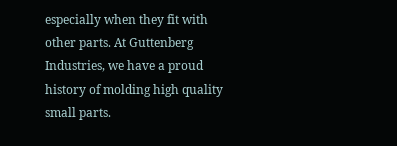especially when they fit with other parts. At Guttenberg Industries, we have a proud history of molding high quality small parts.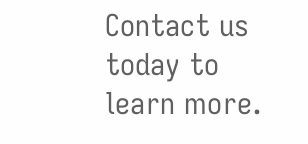Contact us today to learn more.